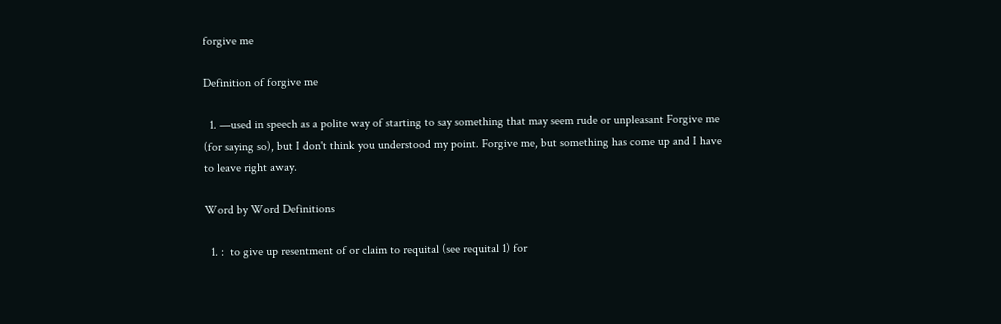forgive me

Definition of forgive me

  1. —used in speech as a polite way of starting to say something that may seem rude or unpleasant Forgive me (for saying so), but I don't think you understood my point. Forgive me, but something has come up and I have to leave right away.

Word by Word Definitions

  1. :  to give up resentment of or claim to requital (see requital 1) for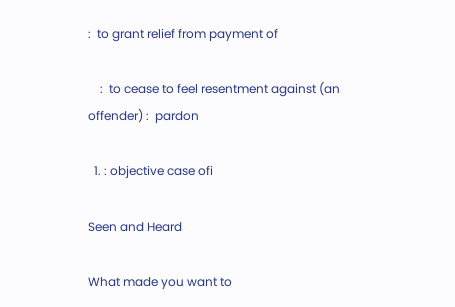:  to grant relief from payment of

    :  to cease to feel resentment against (an offender) :  pardon

  1. : objective case ofi

Seen and Heard

What made you want to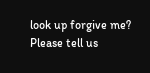look up forgive me? Please tell us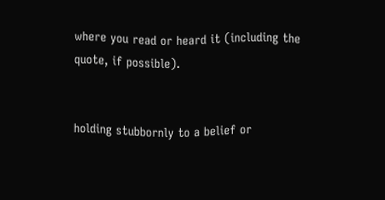where you read or heard it (including the quote, if possible).


holding stubbornly to a belief or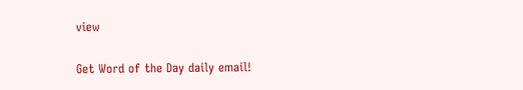view

Get Word of the Day daily email!